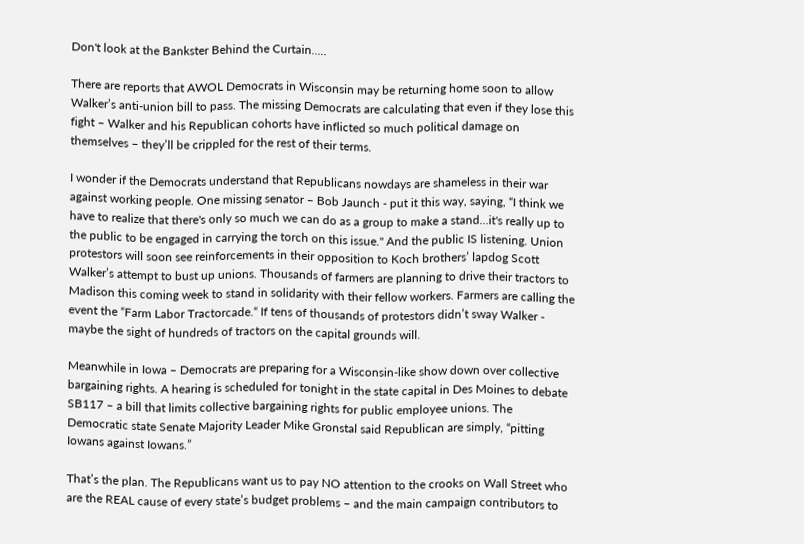Don't look at the Bankster Behind the Curtain.....

There are reports that AWOL Democrats in Wisconsin may be returning home soon to allow Walker’s anti-union bill to pass. The missing Democrats are calculating that even if they lose this fight – Walker and his Republican cohorts have inflicted so much political damage on themselves – they’ll be crippled for the rest of their terms.

I wonder if the Democrats understand that Republicans nowdays are shameless in their war against working people. One missing senator – Bob Jaunch - put it this way, saying, “I think we have to realize that there's only so much we can do as a group to make a stand…it's really up to the public to be engaged in carrying the torch on this issue." And the public IS listening. Union protestors will soon see reinforcements in their opposition to Koch brothers’ lapdog Scott Walker’s attempt to bust up unions. Thousands of farmers are planning to drive their tractors to Madison this coming week to stand in solidarity with their fellow workers. Farmers are calling the event the “Farm Labor Tractorcade.“ If tens of thousands of protestors didn’t sway Walker - maybe the sight of hundreds of tractors on the capital grounds will.

Meanwhile in Iowa – Democrats are preparing for a Wisconsin-like show down over collective bargaining rights. A hearing is scheduled for tonight in the state capital in Des Moines to debate SB117 – a bill that limits collective bargaining rights for public employee unions. The Democratic state Senate Majority Leader Mike Gronstal said Republican are simply, “pitting Iowans against Iowans.”

That’s the plan. The Republicans want us to pay NO attention to the crooks on Wall Street who are the REAL cause of every state’s budget problems – and the main campaign contributors to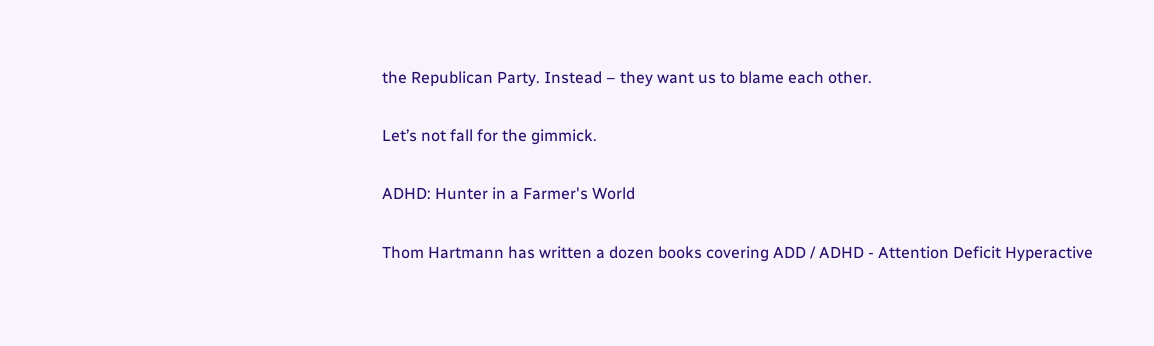the Republican Party. Instead – they want us to blame each other.

Let’s not fall for the gimmick.

ADHD: Hunter in a Farmer's World

Thom Hartmann has written a dozen books covering ADD / ADHD - Attention Deficit Hyperactive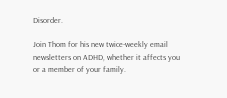Disorder.

Join Thom for his new twice-weekly email newsletters on ADHD, whether it affects you or a member of your family.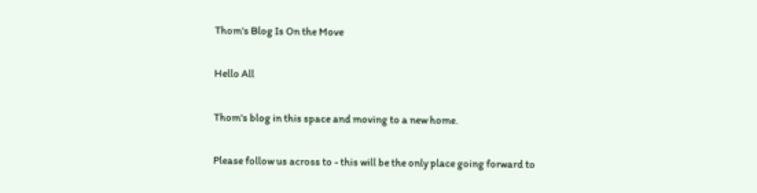Thom's Blog Is On the Move

Hello All

Thom's blog in this space and moving to a new home.

Please follow us across to - this will be the only place going forward to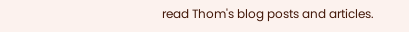read Thom's blog posts and articles.